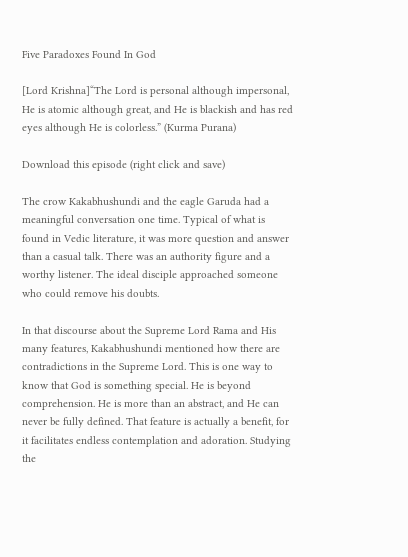Five Paradoxes Found In God

[Lord Krishna]“The Lord is personal although impersonal, He is atomic although great, and He is blackish and has red eyes although He is colorless.” (Kurma Purana)

Download this episode (right click and save)

The crow Kakabhushundi and the eagle Garuda had a meaningful conversation one time. Typical of what is found in Vedic literature, it was more question and answer than a casual talk. There was an authority figure and a worthy listener. The ideal disciple approached someone who could remove his doubts.

In that discourse about the Supreme Lord Rama and His many features, Kakabhushundi mentioned how there are contradictions in the Supreme Lord. This is one way to know that God is something special. He is beyond comprehension. He is more than an abstract, and He can never be fully defined. That feature is actually a benefit, for it facilitates endless contemplation and adoration. Studying the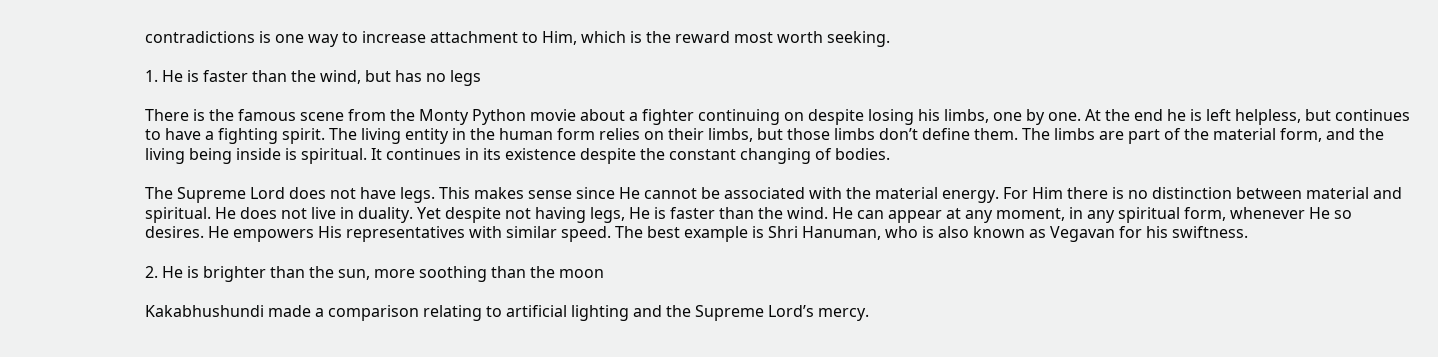contradictions is one way to increase attachment to Him, which is the reward most worth seeking.

1. He is faster than the wind, but has no legs

There is the famous scene from the Monty Python movie about a fighter continuing on despite losing his limbs, one by one. At the end he is left helpless, but continues to have a fighting spirit. The living entity in the human form relies on their limbs, but those limbs don’t define them. The limbs are part of the material form, and the living being inside is spiritual. It continues in its existence despite the constant changing of bodies.

The Supreme Lord does not have legs. This makes sense since He cannot be associated with the material energy. For Him there is no distinction between material and spiritual. He does not live in duality. Yet despite not having legs, He is faster than the wind. He can appear at any moment, in any spiritual form, whenever He so desires. He empowers His representatives with similar speed. The best example is Shri Hanuman, who is also known as Vegavan for his swiftness.

2. He is brighter than the sun, more soothing than the moon

Kakabhushundi made a comparison relating to artificial lighting and the Supreme Lord’s mercy.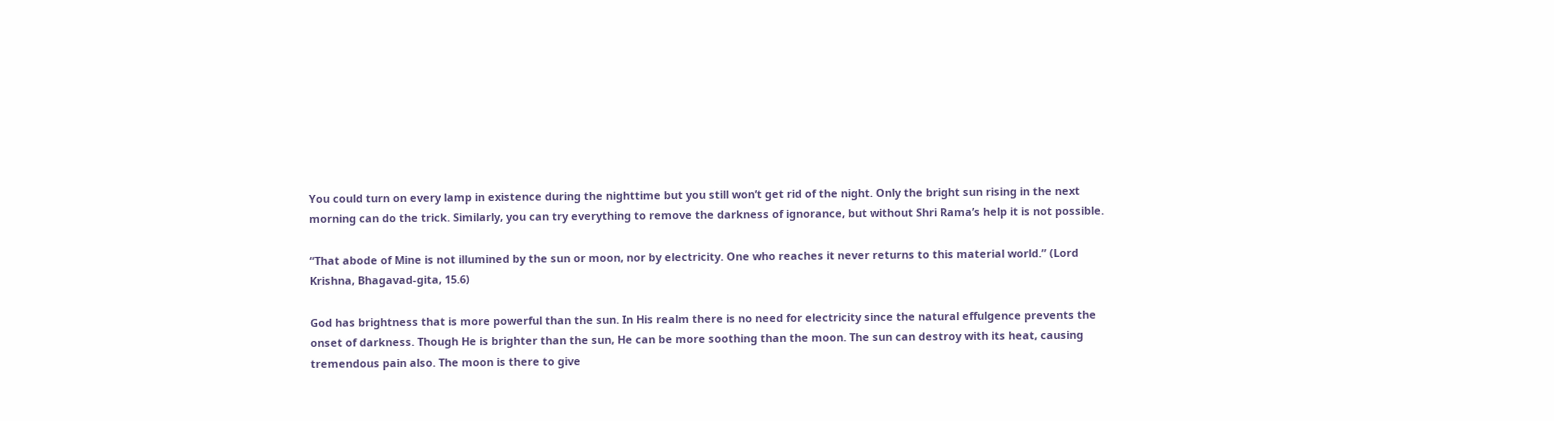You could turn on every lamp in existence during the nighttime but you still won’t get rid of the night. Only the bright sun rising in the next morning can do the trick. Similarly, you can try everything to remove the darkness of ignorance, but without Shri Rama’s help it is not possible.

“That abode of Mine is not illumined by the sun or moon, nor by electricity. One who reaches it never returns to this material world.” (Lord Krishna, Bhagavad-gita, 15.6)

God has brightness that is more powerful than the sun. In His realm there is no need for electricity since the natural effulgence prevents the onset of darkness. Though He is brighter than the sun, He can be more soothing than the moon. The sun can destroy with its heat, causing tremendous pain also. The moon is there to give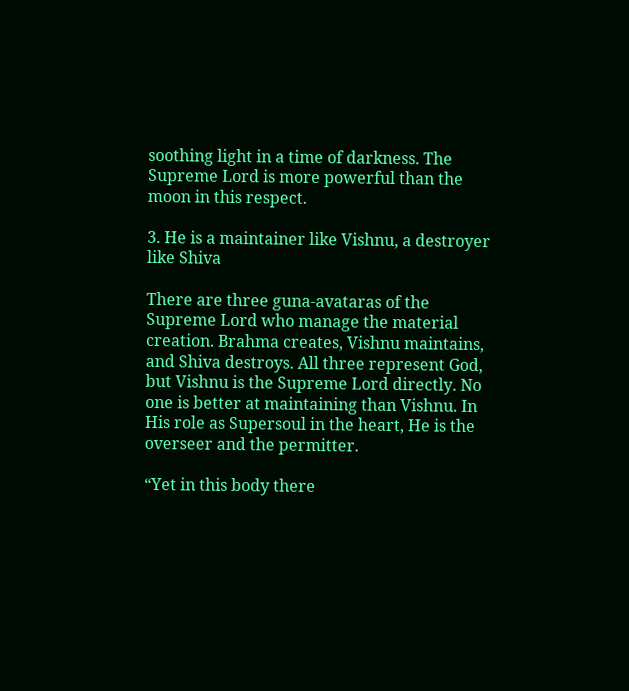soothing light in a time of darkness. The Supreme Lord is more powerful than the moon in this respect.

3. He is a maintainer like Vishnu, a destroyer like Shiva

There are three guna-avataras of the Supreme Lord who manage the material creation. Brahma creates, Vishnu maintains, and Shiva destroys. All three represent God, but Vishnu is the Supreme Lord directly. No one is better at maintaining than Vishnu. In His role as Supersoul in the heart, He is the overseer and the permitter.

“Yet in this body there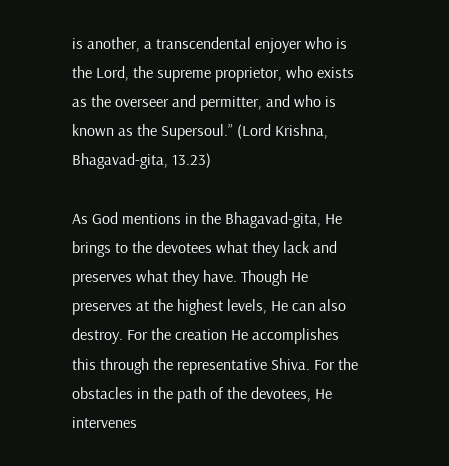is another, a transcendental enjoyer who is the Lord, the supreme proprietor, who exists as the overseer and permitter, and who is known as the Supersoul.” (Lord Krishna, Bhagavad-gita, 13.23)

As God mentions in the Bhagavad-gita, He brings to the devotees what they lack and preserves what they have. Though He preserves at the highest levels, He can also destroy. For the creation He accomplishes this through the representative Shiva. For the obstacles in the path of the devotees, He intervenes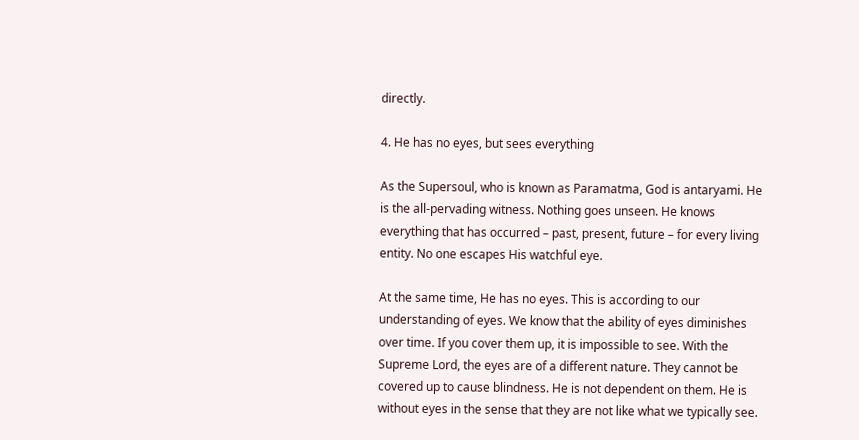directly.

4. He has no eyes, but sees everything

As the Supersoul, who is known as Paramatma, God is antaryami. He is the all-pervading witness. Nothing goes unseen. He knows everything that has occurred – past, present, future – for every living entity. No one escapes His watchful eye.

At the same time, He has no eyes. This is according to our understanding of eyes. We know that the ability of eyes diminishes over time. If you cover them up, it is impossible to see. With the Supreme Lord, the eyes are of a different nature. They cannot be covered up to cause blindness. He is not dependent on them. He is without eyes in the sense that they are not like what we typically see.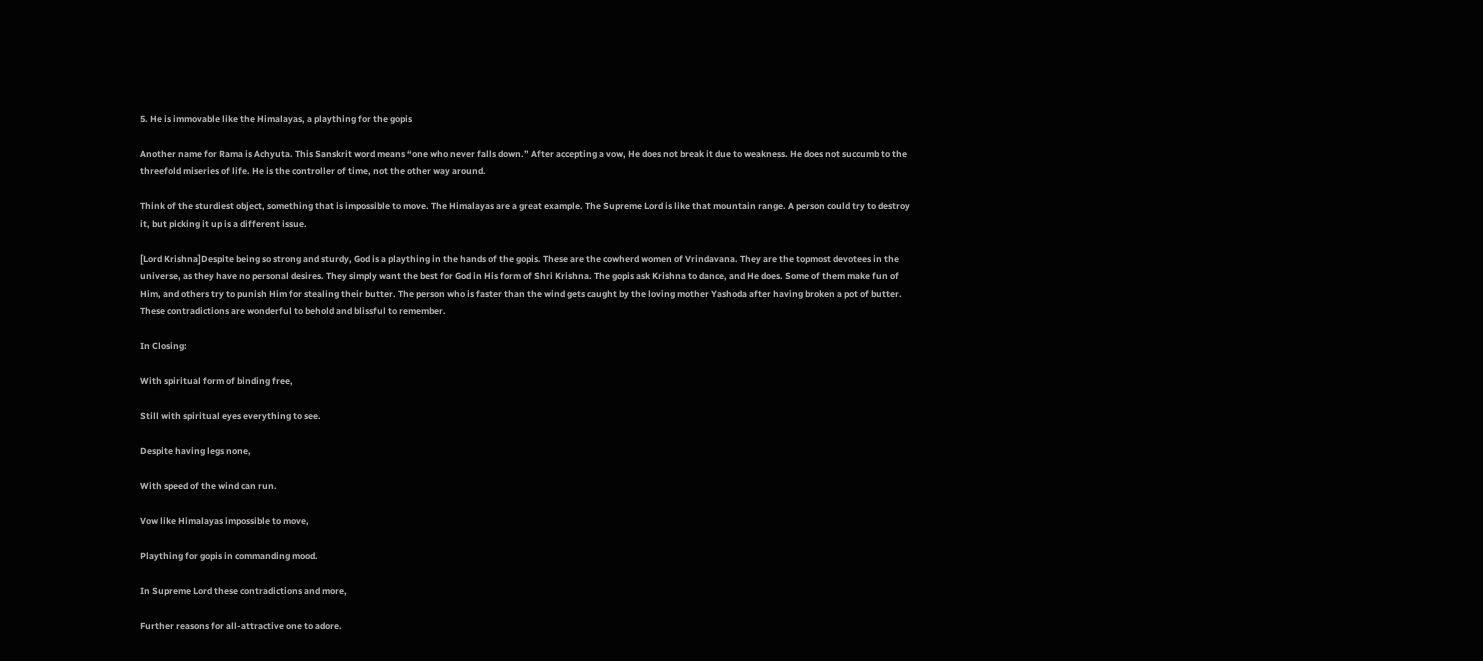5. He is immovable like the Himalayas, a plaything for the gopis

Another name for Rama is Achyuta. This Sanskrit word means “one who never falls down.” After accepting a vow, He does not break it due to weakness. He does not succumb to the threefold miseries of life. He is the controller of time, not the other way around.

Think of the sturdiest object, something that is impossible to move. The Himalayas are a great example. The Supreme Lord is like that mountain range. A person could try to destroy it, but picking it up is a different issue.

[Lord Krishna]Despite being so strong and sturdy, God is a plaything in the hands of the gopis. These are the cowherd women of Vrindavana. They are the topmost devotees in the universe, as they have no personal desires. They simply want the best for God in His form of Shri Krishna. The gopis ask Krishna to dance, and He does. Some of them make fun of Him, and others try to punish Him for stealing their butter. The person who is faster than the wind gets caught by the loving mother Yashoda after having broken a pot of butter. These contradictions are wonderful to behold and blissful to remember.

In Closing:

With spiritual form of binding free,

Still with spiritual eyes everything to see.

Despite having legs none,

With speed of the wind can run.

Vow like Himalayas impossible to move,

Plaything for gopis in commanding mood.

In Supreme Lord these contradictions and more,

Further reasons for all-attractive one to adore.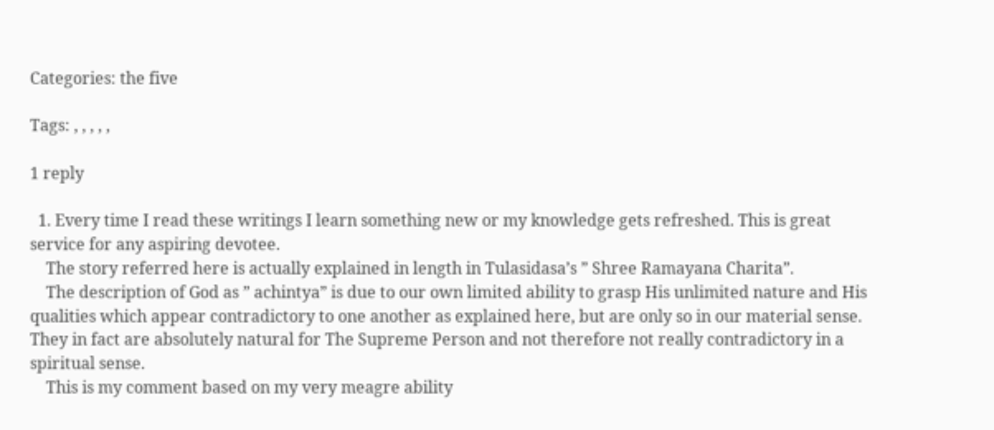Categories: the five

Tags: , , , , ,

1 reply

  1. Every time I read these writings I learn something new or my knowledge gets refreshed. This is great service for any aspiring devotee.
    The story referred here is actually explained in length in Tulasidasa’s ” Shree Ramayana Charita”.
    The description of God as ” achintya” is due to our own limited ability to grasp His unlimited nature and His qualities which appear contradictory to one another as explained here, but are only so in our material sense. They in fact are absolutely natural for The Supreme Person and not therefore not really contradictory in a spiritual sense.
    This is my comment based on my very meagre ability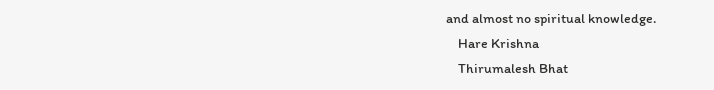and almost no spiritual knowledge.
    Hare Krishna
    Thirumalesh Bhat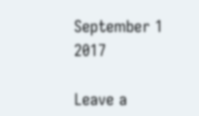September 1 2017

Leave a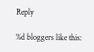Reply

%d bloggers like this: